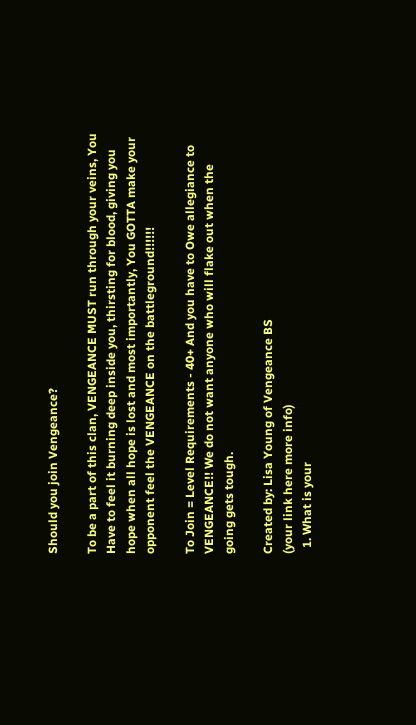Should you join Vengeance?

To be a part of this clan, VENGEANCE MUST run through your veins, You Have to feel it burning deep inside you, thirsting for blood, giving you hope when all hope is lost and most importantly, You GOTTA make your opponent feel the VENGEANCE on the battleground!!!!!!

To Join = Level Requirements - 40+ And you have to Owe allegiance to VENGEANCE!! We do not want anyone who will flake out when the going gets tough.

Created by: Lisa Young of Vengeance BS
(your link here more info)
  1. What is your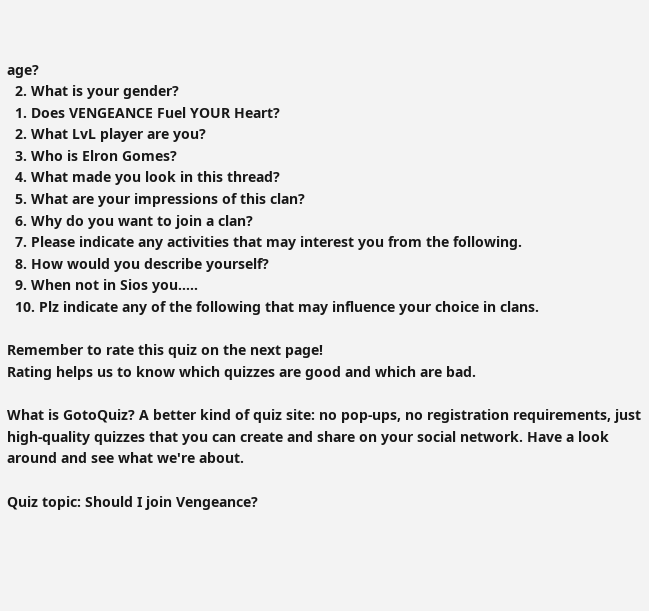age?
  2. What is your gender?
  1. Does VENGEANCE Fuel YOUR Heart?
  2. What LvL player are you?
  3. Who is Elron Gomes?
  4. What made you look in this thread?
  5. What are your impressions of this clan?
  6. Why do you want to join a clan?
  7. Please indicate any activities that may interest you from the following.
  8. How would you describe yourself?
  9. When not in Sios you.....
  10. Plz indicate any of the following that may influence your choice in clans.

Remember to rate this quiz on the next page!
Rating helps us to know which quizzes are good and which are bad.

What is GotoQuiz? A better kind of quiz site: no pop-ups, no registration requirements, just high-quality quizzes that you can create and share on your social network. Have a look around and see what we're about.

Quiz topic: Should I join Vengeance?